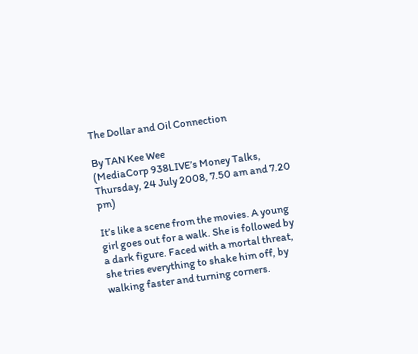The Dollar and Oil Connection

By TAN Kee Wee
(MediaCorp 938LIVE’s Money Talks, Thursday, 24 July 2008, 7.50 am and 7.20 pm)

It’s like a scene from the movies. A young girl goes out for a walk. She is followed by a dark figure. Faced with a mortal threat, she tries everything to shake him off, by walking faster and turning corners.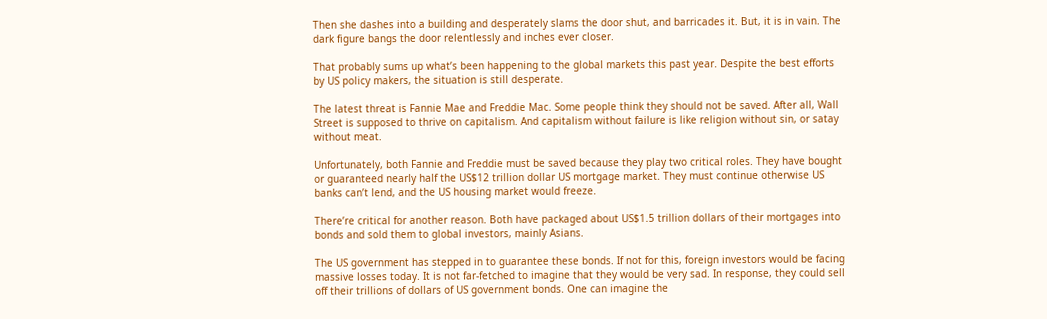Then she dashes into a building and desperately slams the door shut, and barricades it. But, it is in vain. The dark figure bangs the door relentlessly and inches ever closer.

That probably sums up what’s been happening to the global markets this past year. Despite the best efforts by US policy makers, the situation is still desperate.

The latest threat is Fannie Mae and Freddie Mac. Some people think they should not be saved. After all, Wall Street is supposed to thrive on capitalism. And capitalism without failure is like religion without sin, or satay without meat.

Unfortunately, both Fannie and Freddie must be saved because they play two critical roles. They have bought or guaranteed nearly half the US$12 trillion dollar US mortgage market. They must continue otherwise US banks can’t lend, and the US housing market would freeze.

There’re critical for another reason. Both have packaged about US$1.5 trillion dollars of their mortgages into bonds and sold them to global investors, mainly Asians.

The US government has stepped in to guarantee these bonds. If not for this, foreign investors would be facing massive losses today. It is not far-fetched to imagine that they would be very sad. In response, they could sell off their trillions of dollars of US government bonds. One can imagine the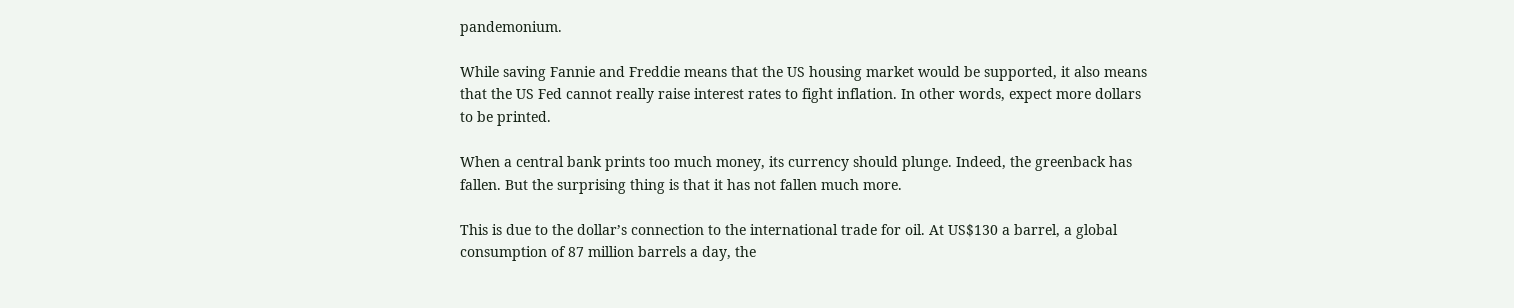pandemonium.

While saving Fannie and Freddie means that the US housing market would be supported, it also means that the US Fed cannot really raise interest rates to fight inflation. In other words, expect more dollars to be printed.

When a central bank prints too much money, its currency should plunge. Indeed, the greenback has fallen. But the surprising thing is that it has not fallen much more.

This is due to the dollar’s connection to the international trade for oil. At US$130 a barrel, a global consumption of 87 million barrels a day, the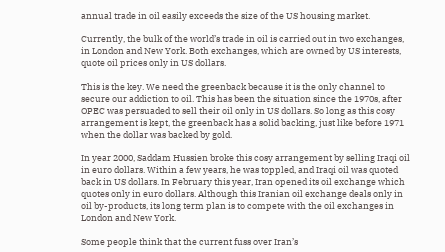annual trade in oil easily exceeds the size of the US housing market.

Currently, the bulk of the world’s trade in oil is carried out in two exchanges, in London and New York. Both exchanges, which are owned by US interests, quote oil prices only in US dollars.

This is the key. We need the greenback because it is the only channel to secure our addiction to oil. This has been the situation since the 1970s, after OPEC was persuaded to sell their oil only in US dollars. So long as this cosy arrangement is kept, the greenback has a solid backing, just like before 1971 when the dollar was backed by gold.

In year 2000, Saddam Hussien broke this cosy arrangement by selling Iraqi oil in euro dollars. Within a few years, he was toppled, and Iraqi oil was quoted back in US dollars. In February this year, Iran opened its oil exchange which quotes only in euro dollars. Although this Iranian oil exchange deals only in oil by-products, its long term plan is to compete with the oil exchanges in London and New York.

Some people think that the current fuss over Iran’s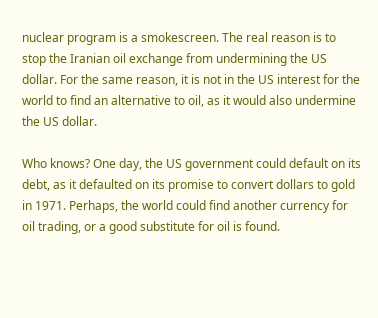nuclear program is a smokescreen. The real reason is to stop the Iranian oil exchange from undermining the US dollar. For the same reason, it is not in the US interest for the world to find an alternative to oil, as it would also undermine the US dollar.

Who knows? One day, the US government could default on its debt, as it defaulted on its promise to convert dollars to gold in 1971. Perhaps, the world could find another currency for oil trading, or a good substitute for oil is found.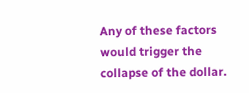Any of these factors would trigger the collapse of the dollar.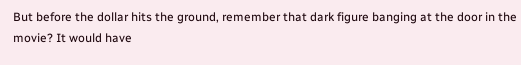But before the dollar hits the ground, remember that dark figure banging at the door in the movie? It would have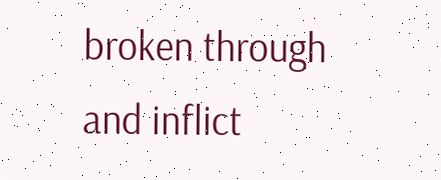broken through and inflict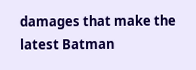damages that make the latest Batman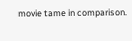movie tame in comparison.